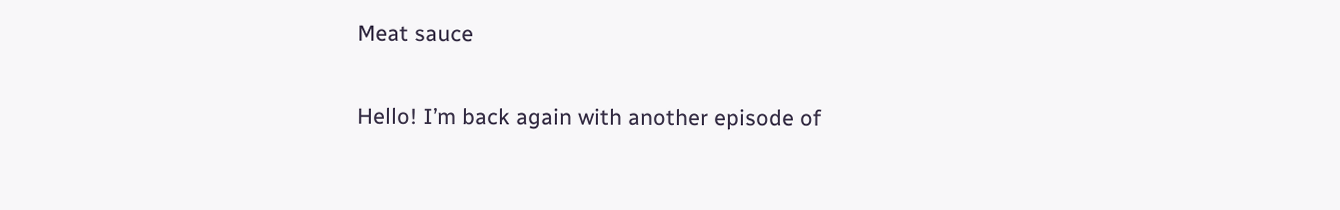Meat sauce

Hello! I’m back again with another episode of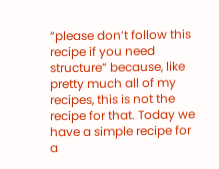“please don’t follow this recipe if you need structure” because, like pretty much all of my recipes, this is not the recipe for that. Today we have a simple recipe for a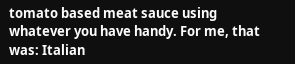tomato based meat sauce using whatever you have handy. For me, that was: Italian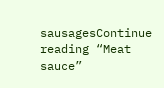sausagesContinue reading “Meat sauce”